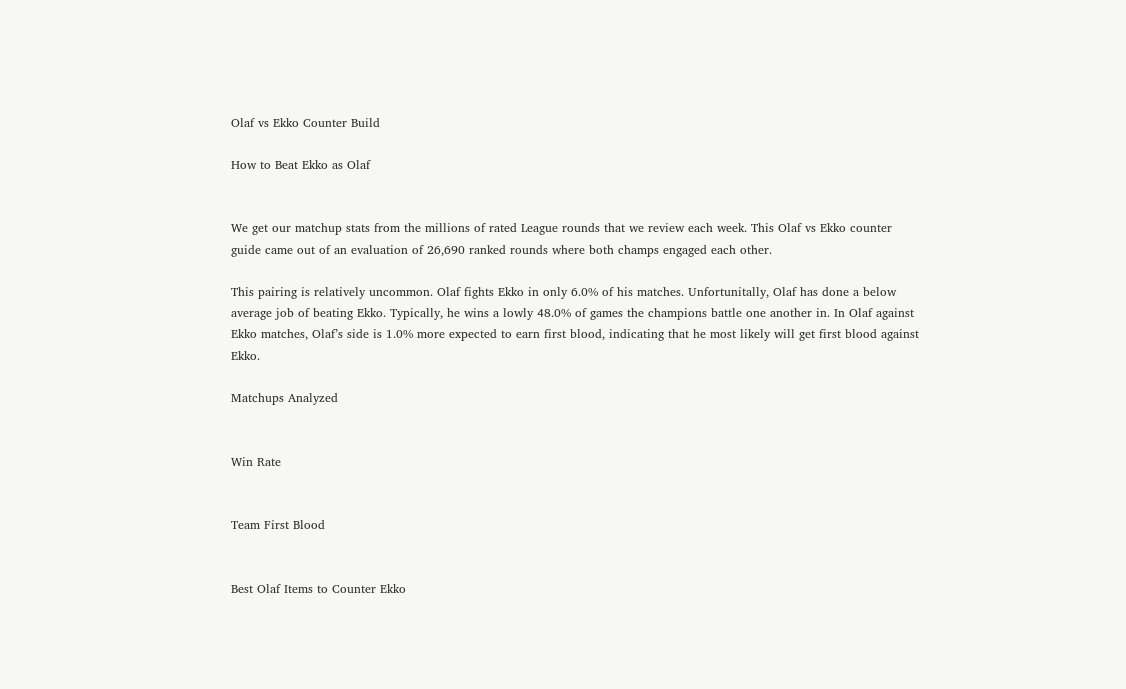Olaf vs Ekko Counter Build

How to Beat Ekko as Olaf


We get our matchup stats from the millions of rated League rounds that we review each week. This Olaf vs Ekko counter guide came out of an evaluation of 26,690 ranked rounds where both champs engaged each other.

This pairing is relatively uncommon. Olaf fights Ekko in only 6.0% of his matches. Unfortunitally, Olaf has done a below average job of beating Ekko. Typically, he wins a lowly 48.0% of games the champions battle one another in. In Olaf against Ekko matches, Olaf’s side is 1.0% more expected to earn first blood, indicating that he most likely will get first blood against Ekko.

Matchups Analyzed


Win Rate


Team First Blood


Best Olaf Items to Counter Ekko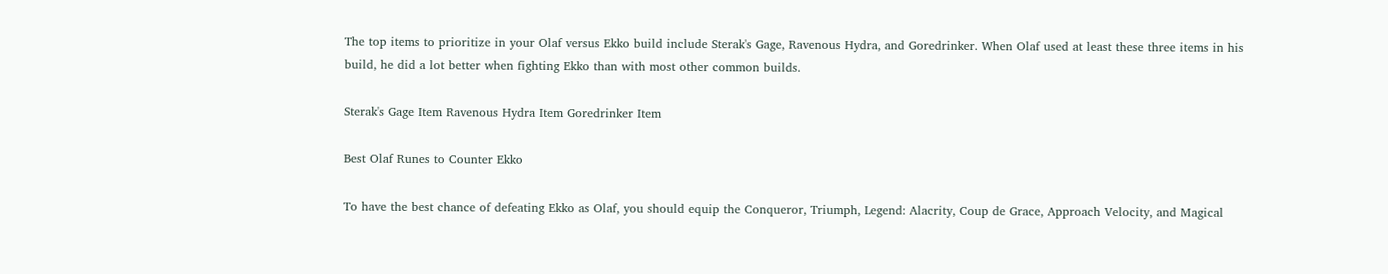The top items to prioritize in your Olaf versus Ekko build include Sterak's Gage, Ravenous Hydra, and Goredrinker. When Olaf used at least these three items in his build, he did a lot better when fighting Ekko than with most other common builds.

Sterak's Gage Item Ravenous Hydra Item Goredrinker Item

Best Olaf Runes to Counter Ekko

To have the best chance of defeating Ekko as Olaf, you should equip the Conqueror, Triumph, Legend: Alacrity, Coup de Grace, Approach Velocity, and Magical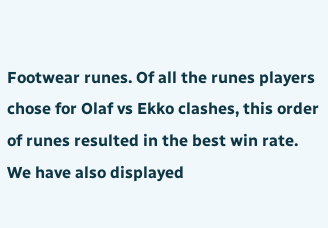Footwear runes. Of all the runes players chose for Olaf vs Ekko clashes, this order of runes resulted in the best win rate. We have also displayed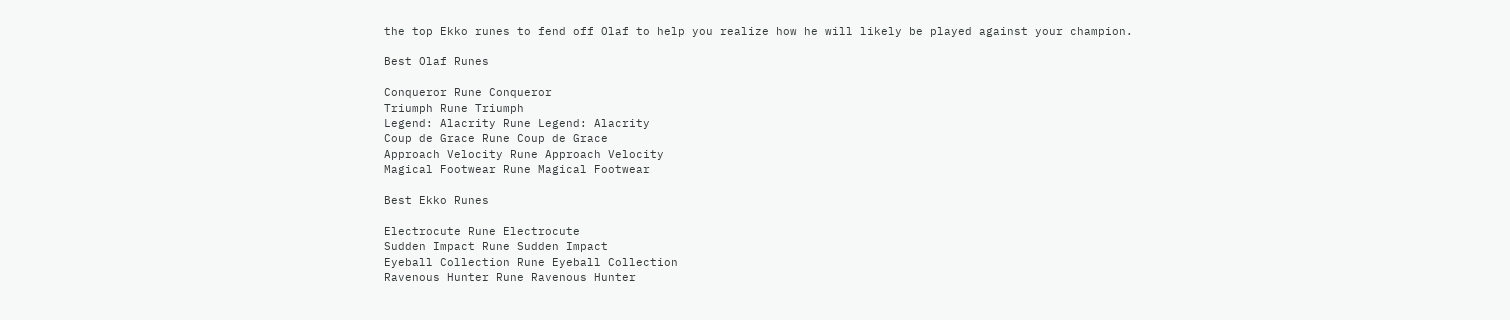the top Ekko runes to fend off Olaf to help you realize how he will likely be played against your champion.

Best Olaf Runes

Conqueror Rune Conqueror
Triumph Rune Triumph
Legend: Alacrity Rune Legend: Alacrity
Coup de Grace Rune Coup de Grace
Approach Velocity Rune Approach Velocity
Magical Footwear Rune Magical Footwear

Best Ekko Runes

Electrocute Rune Electrocute
Sudden Impact Rune Sudden Impact
Eyeball Collection Rune Eyeball Collection
Ravenous Hunter Rune Ravenous Hunter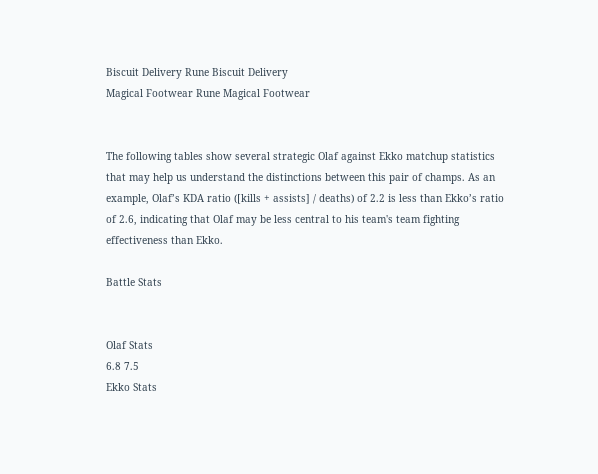Biscuit Delivery Rune Biscuit Delivery
Magical Footwear Rune Magical Footwear


The following tables show several strategic Olaf against Ekko matchup statistics that may help us understand the distinctions between this pair of champs. As an example, Olaf’s KDA ratio ([kills + assists] / deaths) of 2.2 is less than Ekko’s ratio of 2.6, indicating that Olaf may be less central to his team's team fighting effectiveness than Ekko.

Battle Stats


Olaf Stats
6.8 7.5
Ekko Stats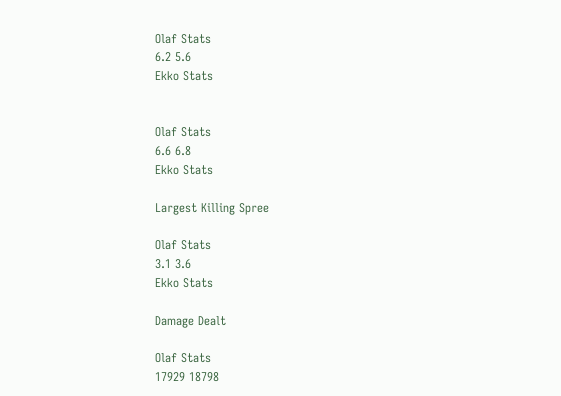Olaf Stats
6.2 5.6
Ekko Stats


Olaf Stats
6.6 6.8
Ekko Stats

Largest Killing Spree

Olaf Stats
3.1 3.6
Ekko Stats

Damage Dealt

Olaf Stats
17929 18798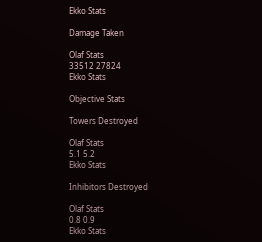Ekko Stats

Damage Taken

Olaf Stats
33512 27824
Ekko Stats

Objective Stats

Towers Destroyed

Olaf Stats
5.1 5.2
Ekko Stats

Inhibitors Destroyed

Olaf Stats
0.8 0.9
Ekko Stats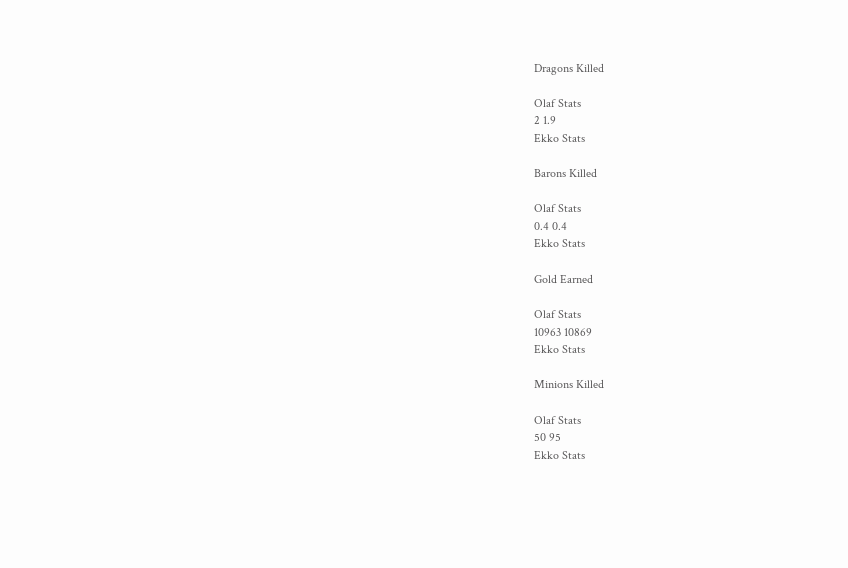Dragons Killed

Olaf Stats
2 1.9
Ekko Stats

Barons Killed

Olaf Stats
0.4 0.4
Ekko Stats

Gold Earned

Olaf Stats
10963 10869
Ekko Stats

Minions Killed

Olaf Stats
50 95
Ekko Stats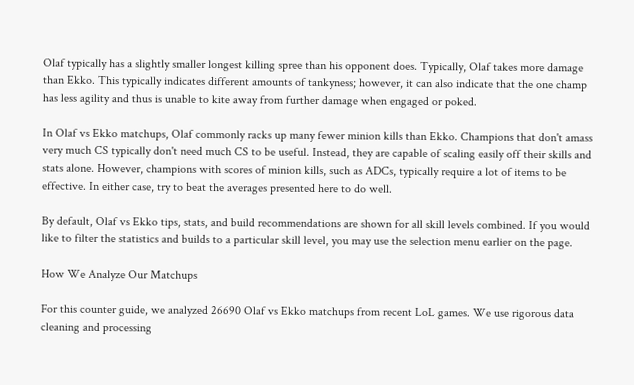Olaf typically has a slightly smaller longest killing spree than his opponent does. Typically, Olaf takes more damage than Ekko. This typically indicates different amounts of tankyness; however, it can also indicate that the one champ has less agility and thus is unable to kite away from further damage when engaged or poked.

In Olaf vs Ekko matchups, Olaf commonly racks up many fewer minion kills than Ekko. Champions that don't amass very much CS typically don't need much CS to be useful. Instead, they are capable of scaling easily off their skills and stats alone. However, champions with scores of minion kills, such as ADCs, typically require a lot of items to be effective. In either case, try to beat the averages presented here to do well.

By default, Olaf vs Ekko tips, stats, and build recommendations are shown for all skill levels combined. If you would like to filter the statistics and builds to a particular skill level, you may use the selection menu earlier on the page.

How We Analyze Our Matchups

For this counter guide, we analyzed 26690 Olaf vs Ekko matchups from recent LoL games. We use rigorous data cleaning and processing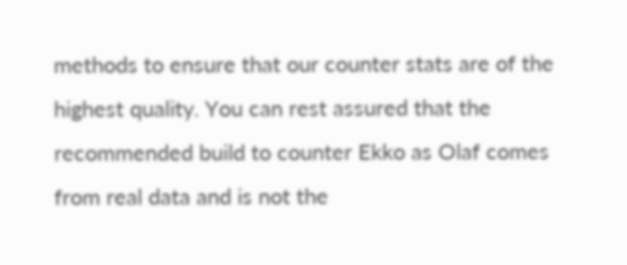methods to ensure that our counter stats are of the highest quality. You can rest assured that the recommended build to counter Ekko as Olaf comes from real data and is not the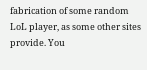fabrication of some random LoL player, as some other sites provide. You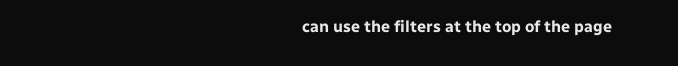can use the filters at the top of the page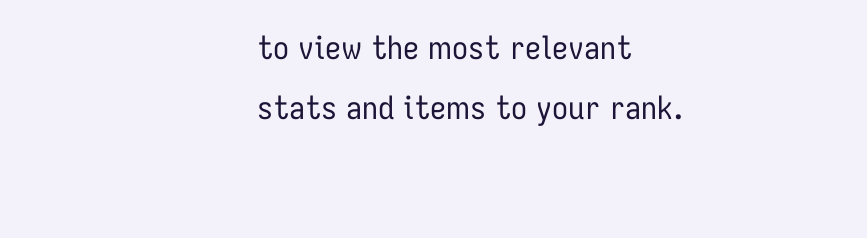to view the most relevant stats and items to your rank.